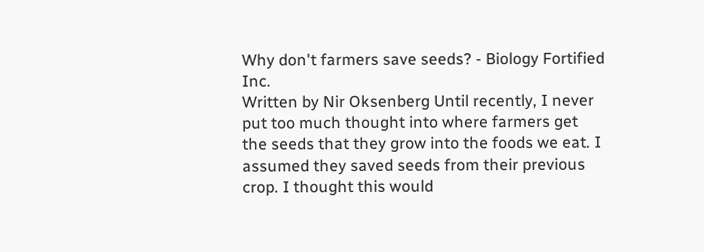Why don't farmers save seeds? - Biology Fortified Inc.
Written by Nir Oksenberg Until recently, I never put too much thought into where farmers get the seeds that they grow into the foods we eat. I assumed they saved seeds from their previous crop. I thought this would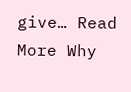give… Read More Why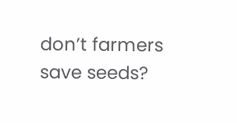don’t farmers save seeds?